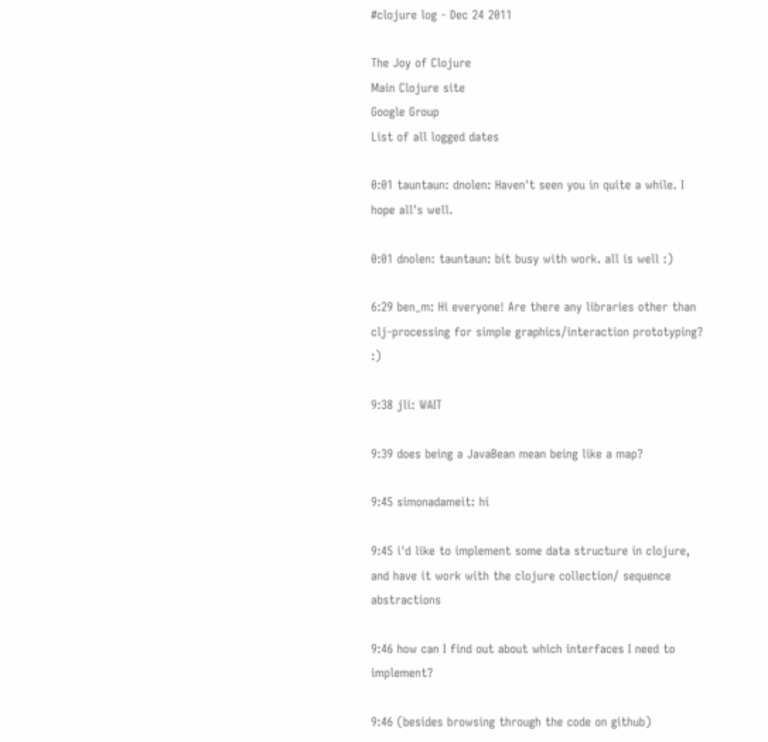#clojure log - Dec 24 2011

The Joy of Clojure
Main Clojure site
Google Group
List of all logged dates

0:01 tauntaun: dnolen: Haven't seen you in quite a while. I hope all's well.

0:01 dnolen: tauntaun: bit busy with work. all is well :)

6:29 ben_m: Hi everyone! Are there any libraries other than clj-processing for simple graphics/interaction prototyping? :)

9:38 jli: WAIT

9:39 does being a JavaBean mean being like a map?

9:45 simonadameit: hi

9:45 i'd like to implement some data structure in clojure, and have it work with the clojure collection/ sequence abstractions

9:46 how can I find out about which interfaces I need to implement?

9:46 (besides browsing through the code on github)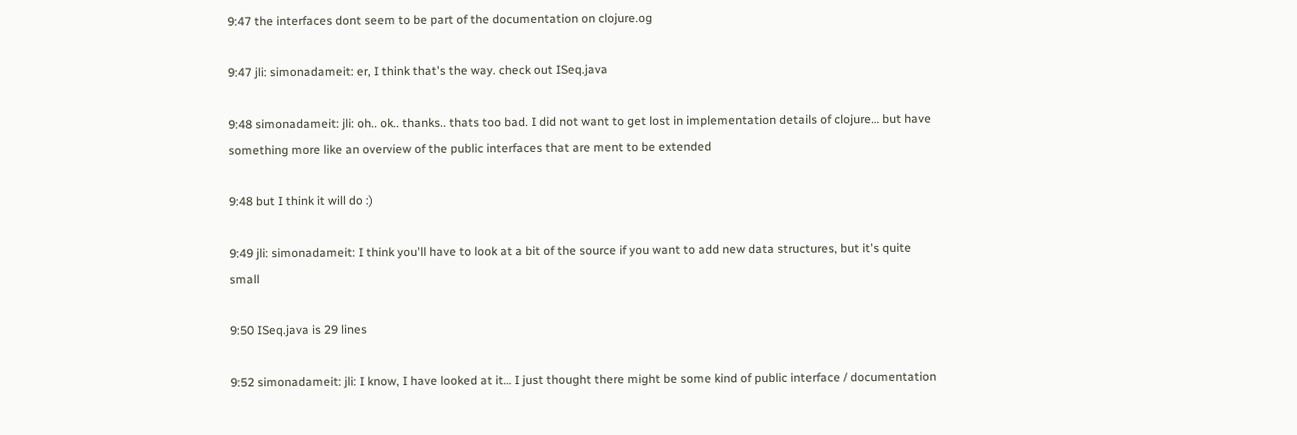9:47 the interfaces dont seem to be part of the documentation on clojure.og

9:47 jli: simonadameit: er, I think that's the way. check out ISeq.java

9:48 simonadameit: jli: oh.. ok.. thanks.. thats too bad. I did not want to get lost in implementation details of clojure… but have something more like an overview of the public interfaces that are ment to be extended

9:48 but I think it will do :)

9:49 jli: simonadameit: I think you'll have to look at a bit of the source if you want to add new data structures, but it's quite small

9:50 ISeq.java is 29 lines

9:52 simonadameit: jli: I know, I have looked at it… I just thought there might be some kind of public interface / documentation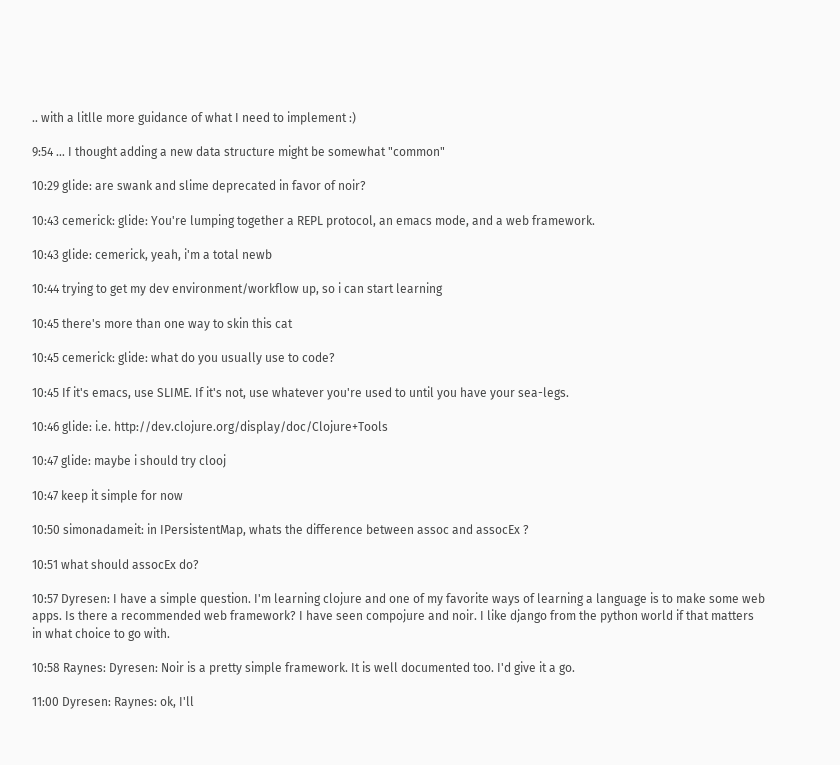.. with a litlle more guidance of what I need to implement :)

9:54 … I thought adding a new data structure might be somewhat "common"

10:29 glide: are swank and slime deprecated in favor of noir?

10:43 cemerick: glide: You're lumping together a REPL protocol, an emacs mode, and a web framework.

10:43 glide: cemerick, yeah, i'm a total newb

10:44 trying to get my dev environment/workflow up, so i can start learning

10:45 there's more than one way to skin this cat

10:45 cemerick: glide: what do you usually use to code?

10:45 If it's emacs, use SLIME. If it's not, use whatever you're used to until you have your sea-legs.

10:46 glide: i.e. http://dev.clojure.org/display/doc/Clojure+Tools

10:47 glide: maybe i should try clooj

10:47 keep it simple for now

10:50 simonadameit: in IPersistentMap, whats the difference between assoc and assocEx ?

10:51 what should assocEx do?

10:57 Dyresen: I have a simple question. I'm learning clojure and one of my favorite ways of learning a language is to make some web apps. Is there a recommended web framework? I have seen compojure and noir. I like django from the python world if that matters in what choice to go with.

10:58 Raynes: Dyresen: Noir is a pretty simple framework. It is well documented too. I'd give it a go.

11:00 Dyresen: Raynes: ok, I'll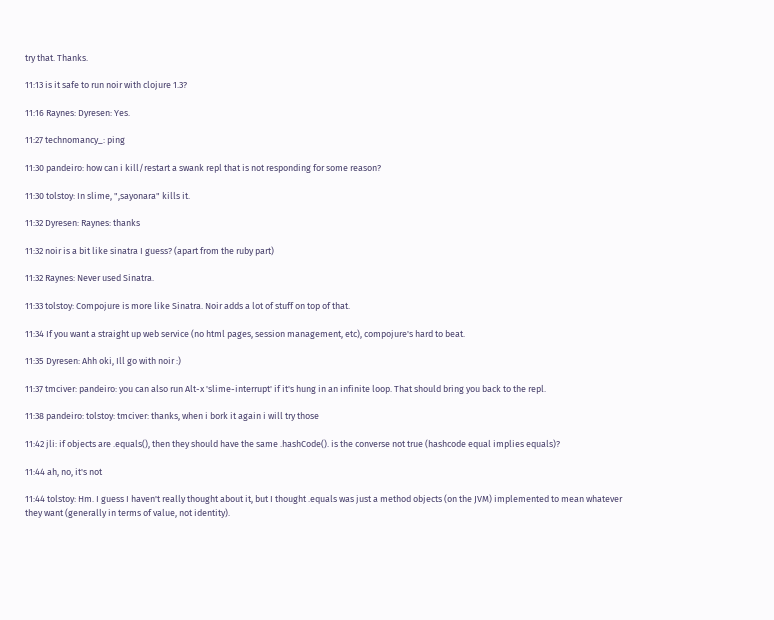try that. Thanks.

11:13 is it safe to run noir with clojure 1.3?

11:16 Raynes: Dyresen: Yes.

11:27 technomancy_: ping

11:30 pandeiro: how can i kill/restart a swank repl that is not responding for some reason?

11:30 tolstoy: In slime, ",sayonara" kills it.

11:32 Dyresen: Raynes: thanks

11:32 noir is a bit like sinatra I guess? (apart from the ruby part)

11:32 Raynes: Never used Sinatra.

11:33 tolstoy: Compojure is more like Sinatra. Noir adds a lot of stuff on top of that.

11:34 If you want a straight up web service (no html pages, session management, etc), compojure's hard to beat.

11:35 Dyresen: Ahh oki, Ill go with noir :)

11:37 tmciver: pandeiro: you can also run Alt-x 'slime-interrupt' if it's hung in an infinite loop. That should bring you back to the repl.

11:38 pandeiro: tolstoy: tmciver: thanks, when i bork it again i will try those

11:42 jli: if objects are .equals(), then they should have the same .hashCode(). is the converse not true (hashcode equal implies equals)?

11:44 ah, no, it's not

11:44 tolstoy: Hm. I guess I haven't really thought about it, but I thought .equals was just a method objects (on the JVM) implemented to mean whatever they want (generally in terms of value, not identity).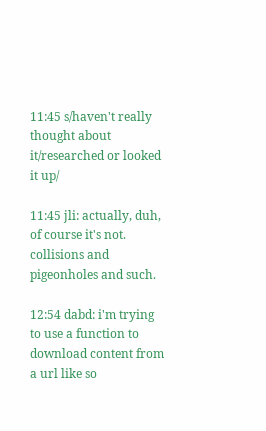11:45 s/haven't really thought about it/researched or looked it up/

11:45 jli: actually, duh, of course it's not. collisions and pigeonholes and such.

12:54 dabd: i'm trying to use a function to download content from a url like so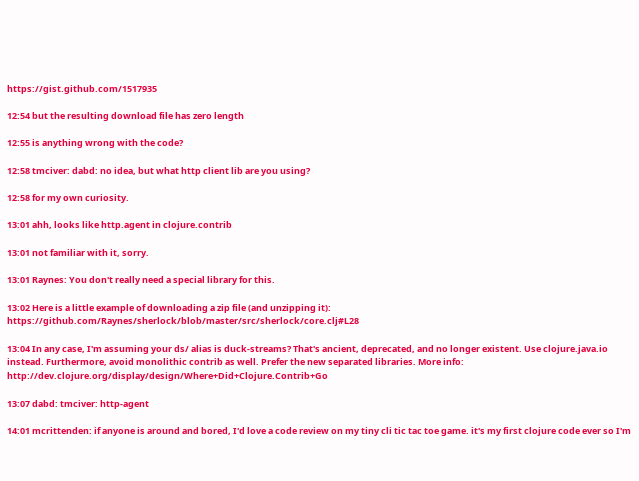https://gist.github.com/1517935

12:54 but the resulting download file has zero length

12:55 is anything wrong with the code?

12:58 tmciver: dabd: no idea, but what http client lib are you using?

12:58 for my own curiosity.

13:01 ahh, looks like http.agent in clojure.contrib

13:01 not familiar with it, sorry.

13:01 Raynes: You don't really need a special library for this.

13:02 Here is a little example of downloading a zip file (and unzipping it): https://github.com/Raynes/sherlock/blob/master/src/sherlock/core.clj#L28

13:04 In any case, I'm assuming your ds/ alias is duck-streams? That's ancient, deprecated, and no longer existent. Use clojure.java.io instead. Furthermore, avoid monolithic contrib as well. Prefer the new separated libraries. More info: http://dev.clojure.org/display/design/Where+Did+Clojure.Contrib+Go

13:07 dabd: tmciver: http-agent

14:01 mcrittenden: if anyone is around and bored, I'd love a code review on my tiny cli tic tac toe game. it's my first clojure code ever so I'm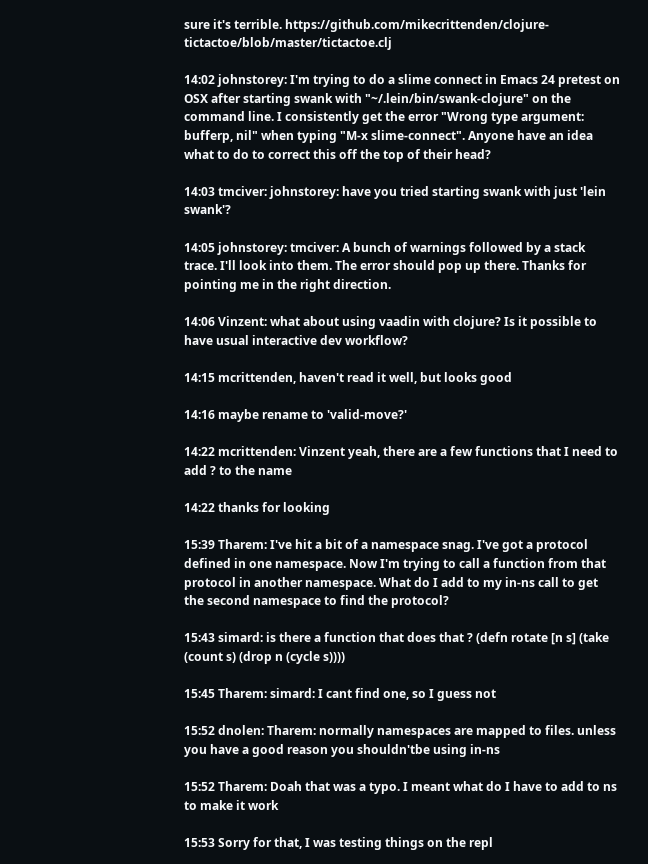sure it's terrible. https://github.com/mikecrittenden/clojure-tictactoe/blob/master/tictactoe.clj

14:02 johnstorey: I'm trying to do a slime connect in Emacs 24 pretest on OSX after starting swank with "~/.lein/bin/swank-clojure" on the command line. I consistently get the error "Wrong type argument: bufferp, nil" when typing "M-x slime-connect". Anyone have an idea what to do to correct this off the top of their head?

14:03 tmciver: johnstorey: have you tried starting swank with just 'lein swank'?

14:05 johnstorey: tmciver: A bunch of warnings followed by a stack trace. I'll look into them. The error should pop up there. Thanks for pointing me in the right direction.

14:06 Vinzent: what about using vaadin with clojure? Is it possible to have usual interactive dev workflow?

14:15 mcrittenden, haven't read it well, but looks good

14:16 maybe rename to 'valid-move?'

14:22 mcrittenden: Vinzent yeah, there are a few functions that I need to add ? to the name

14:22 thanks for looking

15:39 Tharem: I've hit a bit of a namespace snag. I've got a protocol defined in one namespace. Now I'm trying to call a function from that protocol in another namespace. What do I add to my in-ns call to get the second namespace to find the protocol?

15:43 simard: is there a function that does that ? (defn rotate [n s] (take (count s) (drop n (cycle s))))

15:45 Tharem: simard: I cant find one, so I guess not

15:52 dnolen: Tharem: normally namespaces are mapped to files. unless you have a good reason you shouldn'tbe using in-ns

15:52 Tharem: Doah that was a typo. I meant what do I have to add to ns to make it work

15:53 Sorry for that, I was testing things on the repl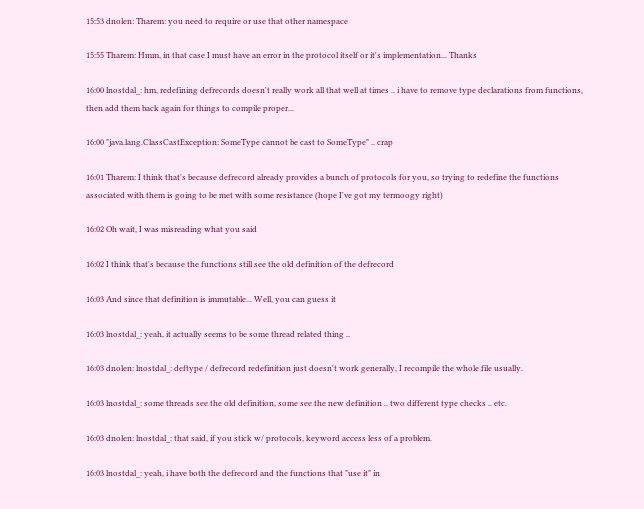15:53 dnolen: Tharem: you need to require or use that other namespace

15:55 Tharem: Hmm, in that case I must have an error in the protocol itself or it's implementation... Thanks

16:00 lnostdal_: hm, redefining defrecords doesn't really work all that well at times .. i have to remove type declarations from functions, then add them back again for things to compile proper...

16:00 "java.lang.ClassCastException: SomeType cannot be cast to SomeType" .. crap

16:01 Tharem: I think that's because defrecord already provides a bunch of protocols for you, so trying to redefine the functions associated with them is going to be met with some resistance (hope I've got my termoogy right)

16:02 Oh wait, I was misreading what you said

16:02 I think that's because the functions still see the old definition of the defrecord

16:03 And since that definition is immutable... Well, you can guess it

16:03 lnostdal_: yeah, it actually seems to be some thread related thing ..

16:03 dnolen: lnostdal_: deftype / defrecord redefinition just doesn't work generally, I recompile the whole file usually.

16:03 lnostdal_: some threads see the old definition, some see the new definition .. two different type checks .. etc.

16:03 dnolen: lnostdal_: that said, if you stick w/ protocols, keyword access less of a problem.

16:03 lnostdal_: yeah, i have both the defrecord and the functions that "use it" in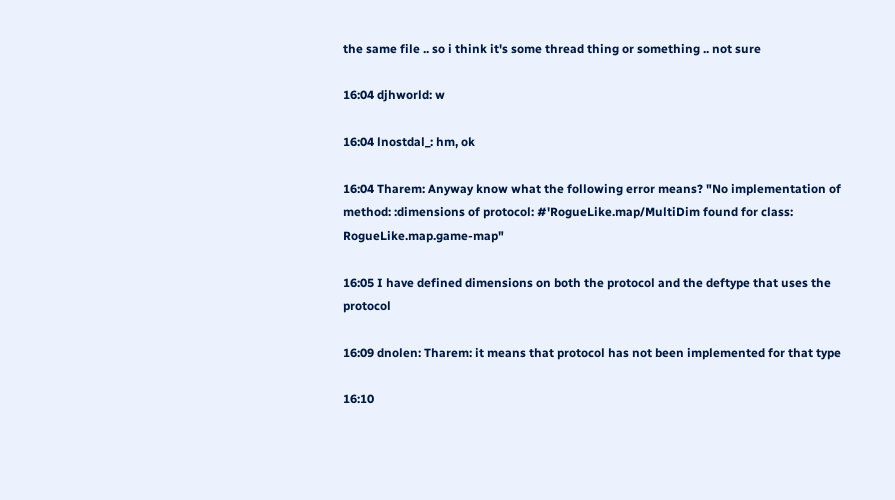the same file .. so i think it's some thread thing or something .. not sure

16:04 djhworld: w

16:04 lnostdal_: hm, ok

16:04 Tharem: Anyway know what the following error means? "No implementation of method: :dimensions of protocol: #'RogueLike.map/MultiDim found for class: RogueLike.map.game-map"

16:05 I have defined dimensions on both the protocol and the deftype that uses the protocol

16:09 dnolen: Tharem: it means that protocol has not been implemented for that type

16:10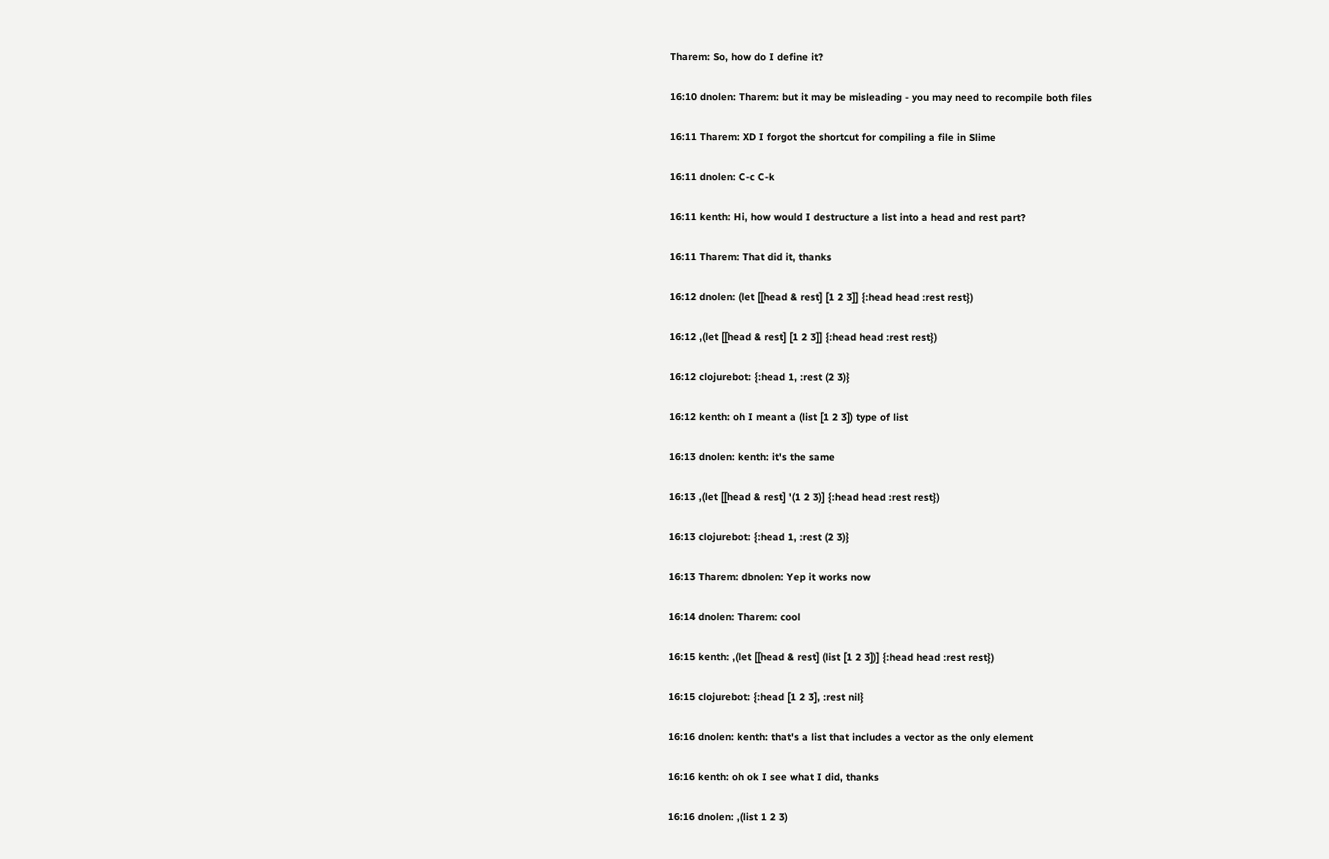Tharem: So, how do I define it?

16:10 dnolen: Tharem: but it may be misleading - you may need to recompile both files

16:11 Tharem: XD I forgot the shortcut for compiling a file in Slime

16:11 dnolen: C-c C-k

16:11 kenth: Hi, how would I destructure a list into a head and rest part?

16:11 Tharem: That did it, thanks

16:12 dnolen: (let [[head & rest] [1 2 3]] {:head head :rest rest})

16:12 ,(let [[head & rest] [1 2 3]] {:head head :rest rest})

16:12 clojurebot: {:head 1, :rest (2 3)}

16:12 kenth: oh I meant a (list [1 2 3]) type of list

16:13 dnolen: kenth: it's the same

16:13 ,(let [[head & rest] '(1 2 3)] {:head head :rest rest})

16:13 clojurebot: {:head 1, :rest (2 3)}

16:13 Tharem: dbnolen: Yep it works now

16:14 dnolen: Tharem: cool

16:15 kenth: ,(let [[head & rest] (list [1 2 3])] {:head head :rest rest})

16:15 clojurebot: {:head [1 2 3], :rest nil}

16:16 dnolen: kenth: that's a list that includes a vector as the only element

16:16 kenth: oh ok I see what I did, thanks

16:16 dnolen: ,(list 1 2 3)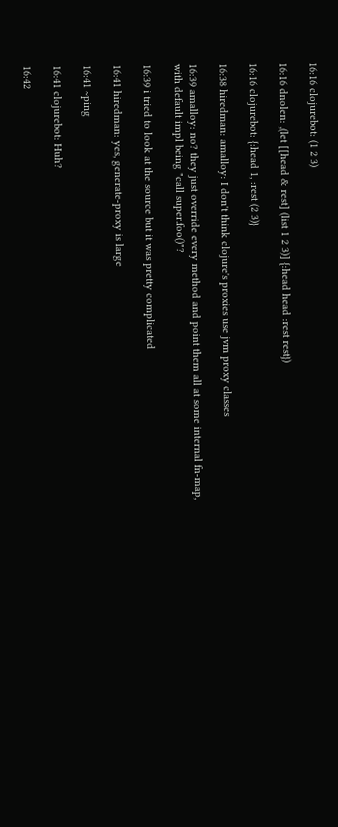16:16 clojurebot: (1 2 3)

16:16 dnolen: ,(let [[head & rest] (list 1 2 3)] {:head head :rest rest})

16:16 clojurebot: {:head 1, :rest (2 3)}

16:38 hiredman: amalloy: I don't think clojure's proxies use jvm proxy classes

16:39 amalloy: no? they just override every method and point them all at some internal fn-map, with default impl being "call super.foo()"?

16:39 i tried to look at the source but it was pretty complicated

16:41 hiredman: yes, generate-proxy is large

16:41 ~ping

16:41 clojurebot: Huh?

16:42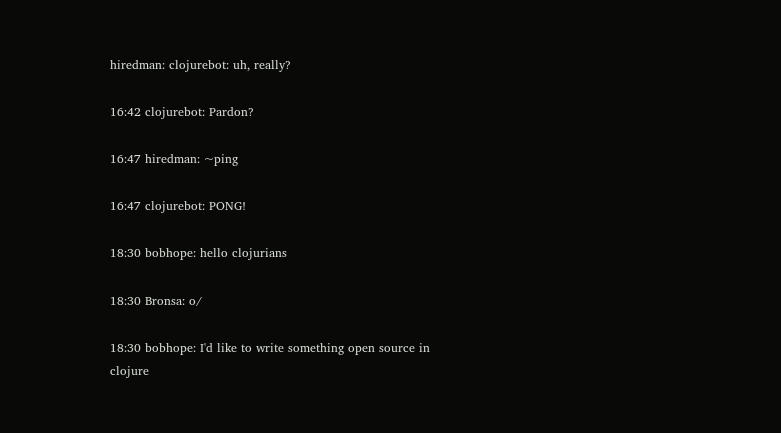hiredman: clojurebot: uh, really?

16:42 clojurebot: Pardon?

16:47 hiredman: ~ping

16:47 clojurebot: PONG!

18:30 bobhope: hello clojurians

18:30 Bronsa: o/

18:30 bobhope: I'd like to write something open source in clojure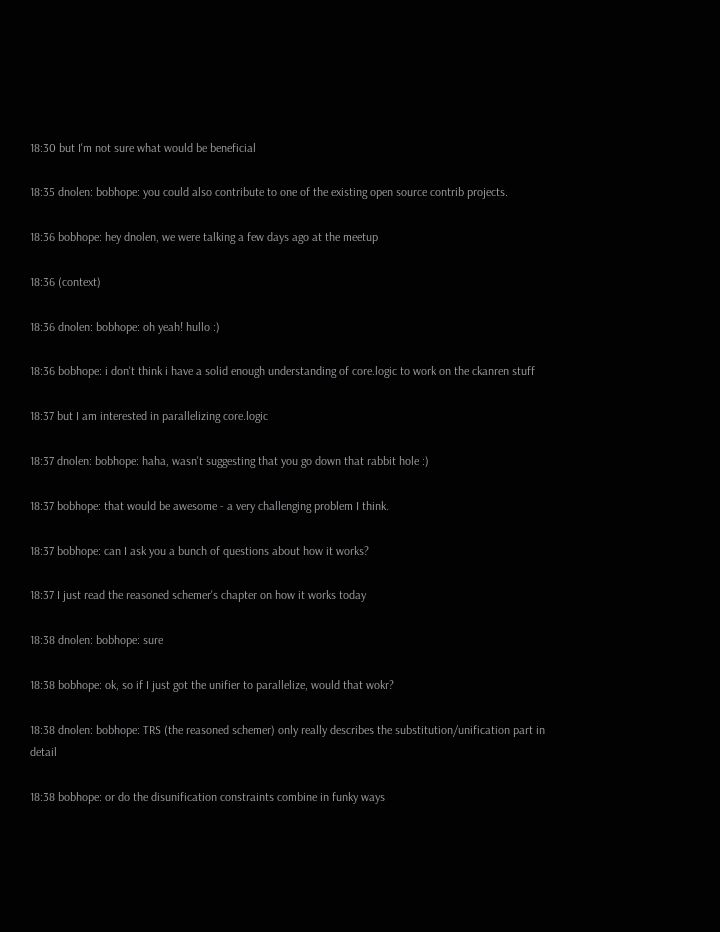18:30 but I'm not sure what would be beneficial

18:35 dnolen: bobhope: you could also contribute to one of the existing open source contrib projects.

18:36 bobhope: hey dnolen, we were talking a few days ago at the meetup

18:36 (context)

18:36 dnolen: bobhope: oh yeah! hullo :)

18:36 bobhope: i don't think i have a solid enough understanding of core.logic to work on the ckanren stuff

18:37 but I am interested in parallelizing core.logic

18:37 dnolen: bobhope: haha, wasn't suggesting that you go down that rabbit hole :)

18:37 bobhope: that would be awesome - a very challenging problem I think.

18:37 bobhope: can I ask you a bunch of questions about how it works?

18:37 I just read the reasoned schemer's chapter on how it works today

18:38 dnolen: bobhope: sure

18:38 bobhope: ok, so if I just got the unifier to parallelize, would that wokr?

18:38 dnolen: bobhope: TRS (the reasoned schemer) only really describes the substitution/unification part in detail

18:38 bobhope: or do the disunification constraints combine in funky ways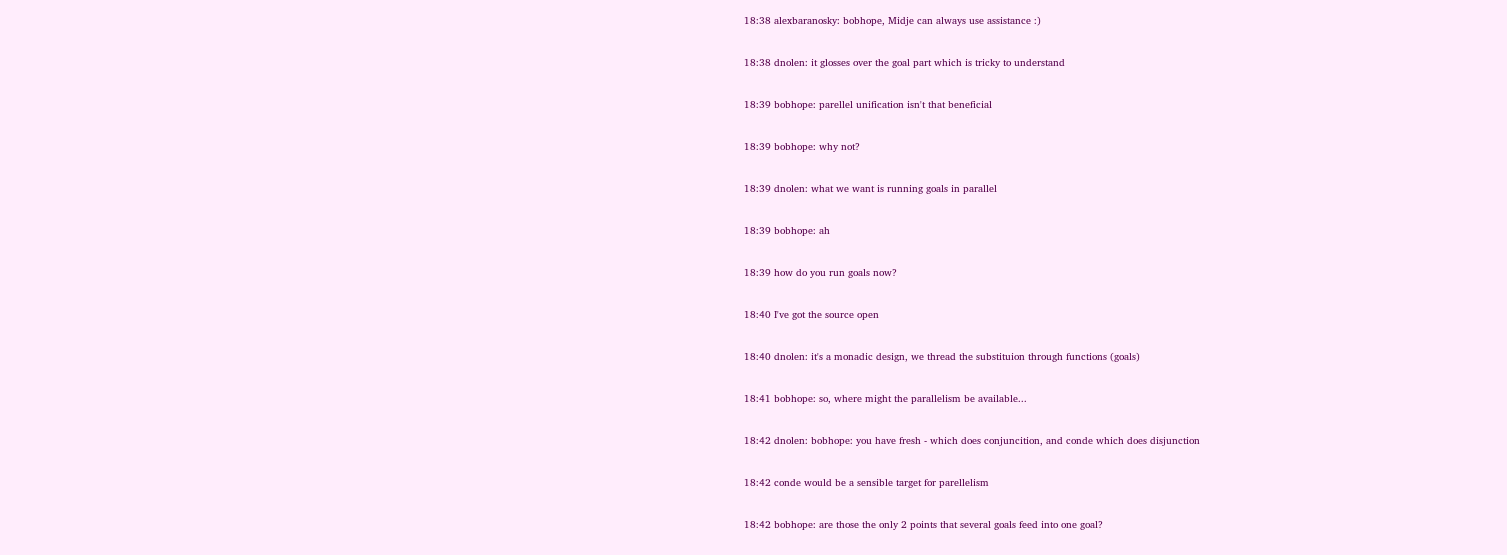18:38 alexbaranosky: bobhope, Midje can always use assistance :)

18:38 dnolen: it glosses over the goal part which is tricky to understand

18:39 bobhope: parellel unification isn't that beneficial

18:39 bobhope: why not?

18:39 dnolen: what we want is running goals in parallel

18:39 bobhope: ah

18:39 how do you run goals now?

18:40 I've got the source open

18:40 dnolen: it's a monadic design, we thread the substituion through functions (goals)

18:41 bobhope: so, where might the parallelism be available...

18:42 dnolen: bobhope: you have fresh - which does conjuncition, and conde which does disjunction

18:42 conde would be a sensible target for parellelism

18:42 bobhope: are those the only 2 points that several goals feed into one goal?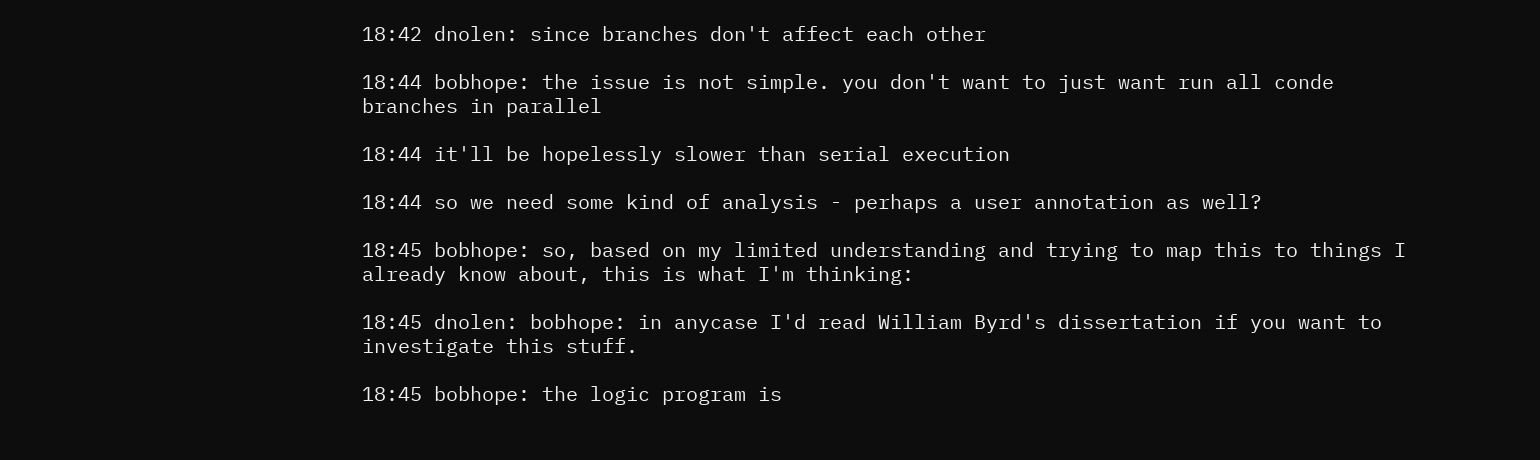18:42 dnolen: since branches don't affect each other

18:44 bobhope: the issue is not simple. you don't want to just want run all conde branches in parallel

18:44 it'll be hopelessly slower than serial execution

18:44 so we need some kind of analysis - perhaps a user annotation as well?

18:45 bobhope: so, based on my limited understanding and trying to map this to things I already know about, this is what I'm thinking:

18:45 dnolen: bobhope: in anycase I'd read William Byrd's dissertation if you want to investigate this stuff.

18:45 bobhope: the logic program is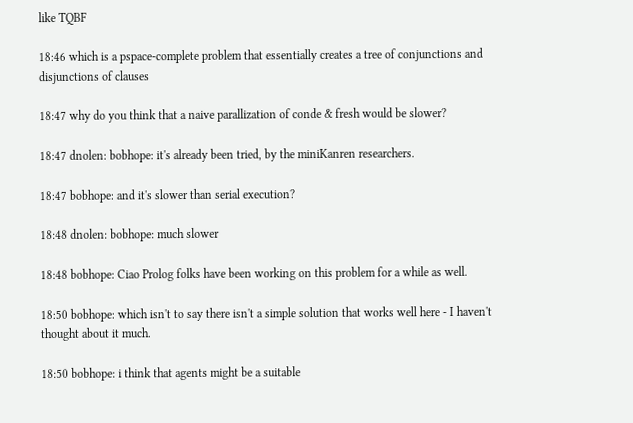like TQBF

18:46 which is a pspace-complete problem that essentially creates a tree of conjunctions and disjunctions of clauses

18:47 why do you think that a naive parallization of conde & fresh would be slower?

18:47 dnolen: bobhope: it's already been tried, by the miniKanren researchers.

18:47 bobhope: and it's slower than serial execution?

18:48 dnolen: bobhope: much slower

18:48 bobhope: Ciao Prolog folks have been working on this problem for a while as well.

18:50 bobhope: which isn't to say there isn't a simple solution that works well here - I haven't thought about it much.

18:50 bobhope: i think that agents might be a suitable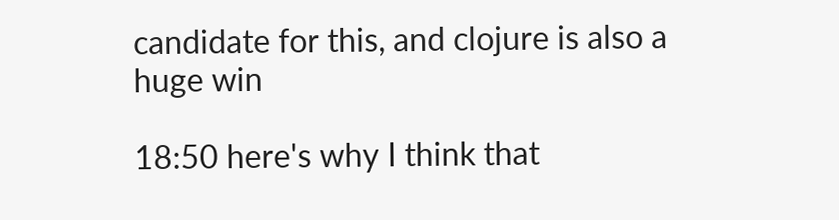candidate for this, and clojure is also a huge win

18:50 here's why I think that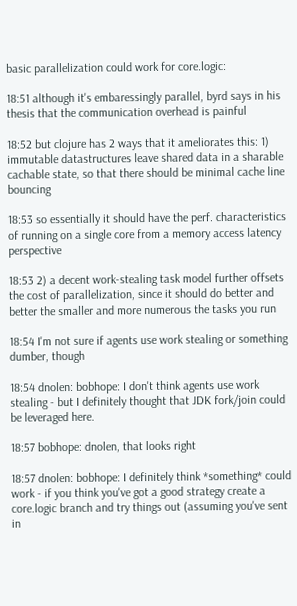basic parallelization could work for core.logic:

18:51 although it's embaressingly parallel, byrd says in his thesis that the communication overhead is painful

18:52 but clojure has 2 ways that it ameliorates this: 1) immutable datastructures leave shared data in a sharable cachable state, so that there should be minimal cache line bouncing

18:53 so essentially it should have the perf. characteristics of running on a single core from a memory access latency perspective

18:53 2) a decent work-stealing task model further offsets the cost of parallelization, since it should do better and better the smaller and more numerous the tasks you run

18:54 I'm not sure if agents use work stealing or something dumber, though

18:54 dnolen: bobhope: I don't think agents use work stealing - but I definitely thought that JDK fork/join could be leveraged here.

18:57 bobhope: dnolen, that looks right

18:57 dnolen: bobhope: I definitely think *something* could work - if you think you've got a good strategy create a core.logic branch and try things out (assuming you've sent in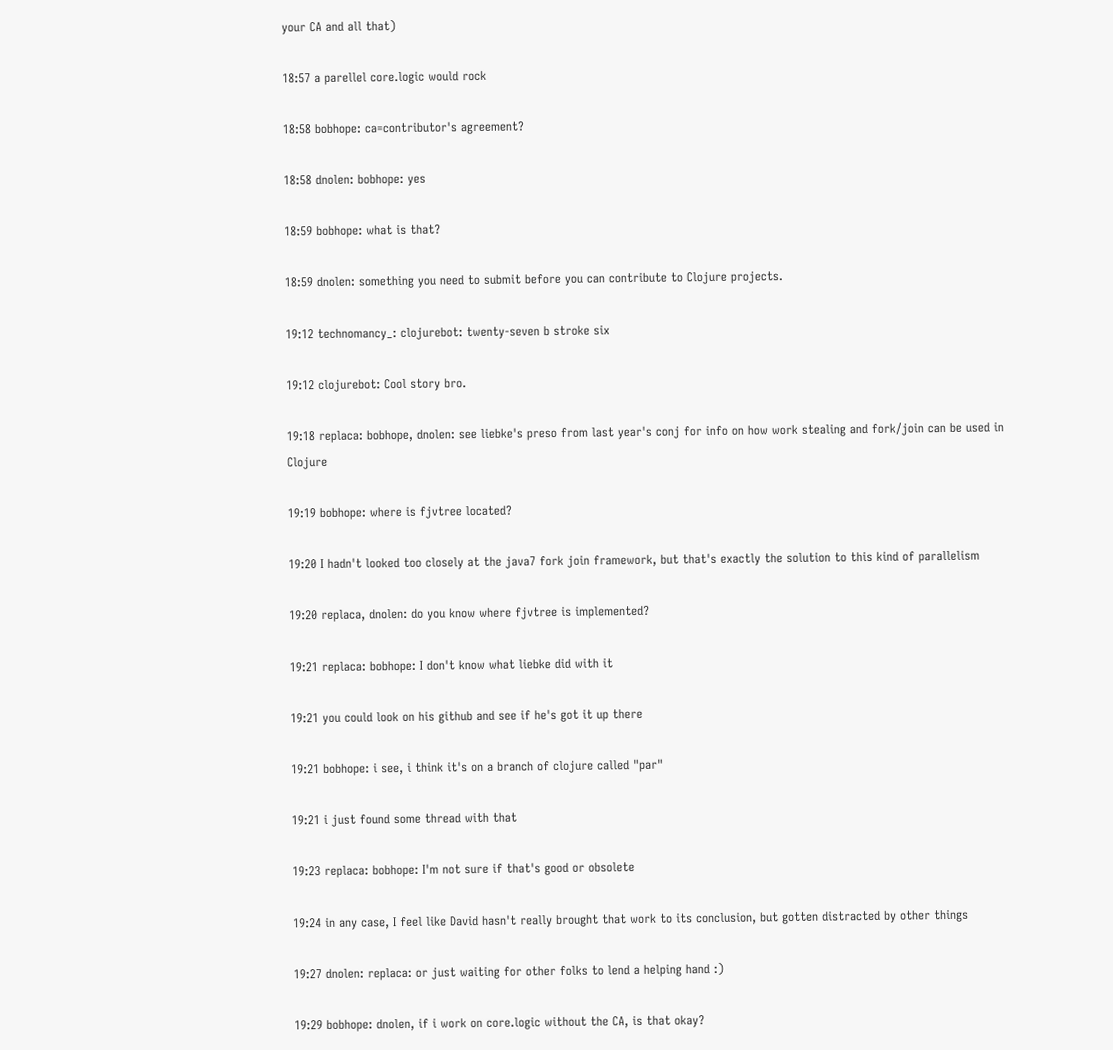your CA and all that)

18:57 a parellel core.logic would rock

18:58 bobhope: ca=contributor's agreement?

18:58 dnolen: bobhope: yes

18:59 bobhope: what is that?

18:59 dnolen: something you need to submit before you can contribute to Clojure projects.

19:12 technomancy_: clojurebot: twenty-seven b stroke six

19:12 clojurebot: Cool story bro.

19:18 replaca: bobhope, dnolen: see liebke's preso from last year's conj for info on how work stealing and fork/join can be used in Clojure

19:19 bobhope: where is fjvtree located?

19:20 I hadn't looked too closely at the java7 fork join framework, but that's exactly the solution to this kind of parallelism

19:20 replaca, dnolen: do you know where fjvtree is implemented?

19:21 replaca: bobhope: I don't know what liebke did with it

19:21 you could look on his github and see if he's got it up there

19:21 bobhope: i see, i think it's on a branch of clojure called "par"

19:21 i just found some thread with that

19:23 replaca: bobhope: I'm not sure if that's good or obsolete

19:24 in any case, I feel like David hasn't really brought that work to its conclusion, but gotten distracted by other things

19:27 dnolen: replaca: or just waiting for other folks to lend a helping hand :)

19:29 bobhope: dnolen, if i work on core.logic without the CA, is that okay?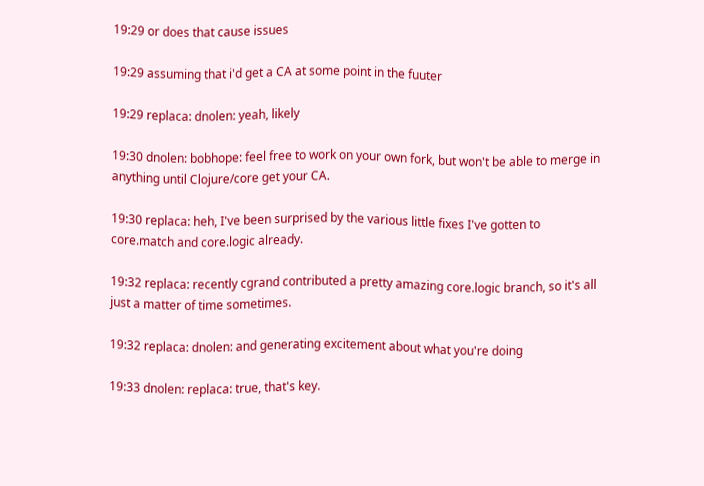19:29 or does that cause issues

19:29 assuming that i'd get a CA at some point in the fuuter

19:29 replaca: dnolen: yeah, likely

19:30 dnolen: bobhope: feel free to work on your own fork, but won't be able to merge in anything until Clojure/core get your CA.

19:30 replaca: heh, I've been surprised by the various little fixes I've gotten to core.match and core.logic already.

19:32 replaca: recently cgrand contributed a pretty amazing core.logic branch, so it's all just a matter of time sometimes.

19:32 replaca: dnolen: and generating excitement about what you're doing

19:33 dnolen: replaca: true, that's key.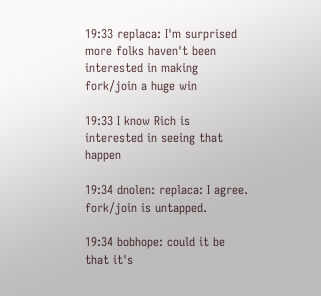19:33 replaca: I'm surprised more folks haven't been interested in making fork/join a huge win

19:33 I know Rich is interested in seeing that happen

19:34 dnolen: replaca: I agree. fork/join is untapped.

19:34 bobhope: could it be that it's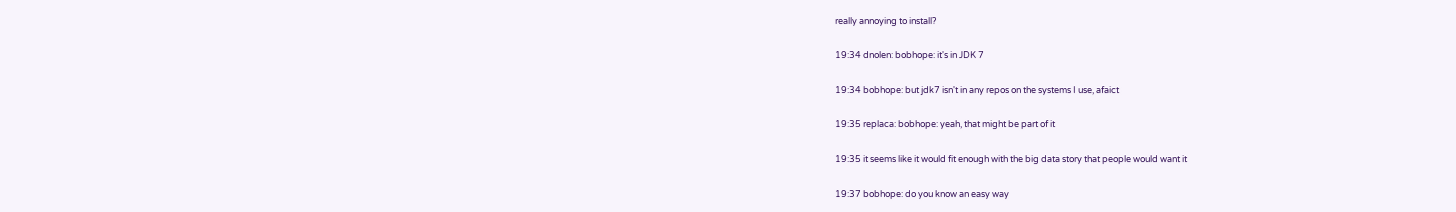really annoying to install?

19:34 dnolen: bobhope: it's in JDK 7

19:34 bobhope: but jdk7 isn't in any repos on the systems I use, afaict

19:35 replaca: bobhope: yeah, that might be part of it

19:35 it seems like it would fit enough with the big data story that people would want it

19:37 bobhope: do you know an easy way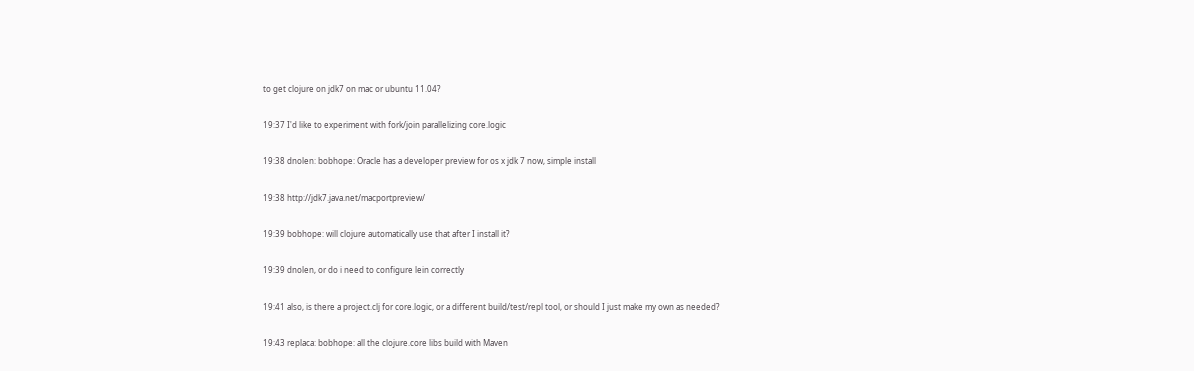to get clojure on jdk7 on mac or ubuntu 11.04?

19:37 I'd like to experiment with fork/join parallelizing core.logic

19:38 dnolen: bobhope: Oracle has a developer preview for os x jdk 7 now, simple install

19:38 http://jdk7.java.net/macportpreview/

19:39 bobhope: will clojure automatically use that after I install it?

19:39 dnolen, or do i need to configure lein correctly

19:41 also, is there a project.clj for core.logic, or a different build/test/repl tool, or should I just make my own as needed?

19:43 replaca: bobhope: all the clojure.core libs build with Maven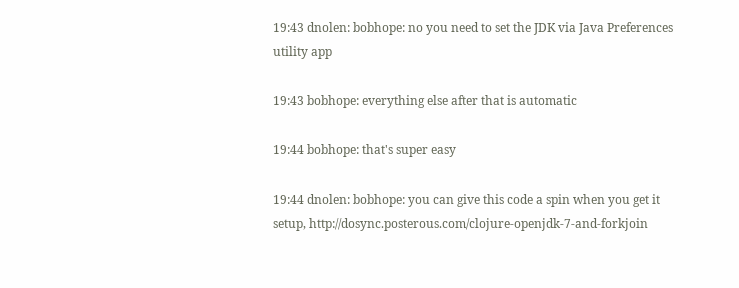19:43 dnolen: bobhope: no you need to set the JDK via Java Preferences utility app

19:43 bobhope: everything else after that is automatic

19:44 bobhope: that's super easy

19:44 dnolen: bobhope: you can give this code a spin when you get it setup, http://dosync.posterous.com/clojure-openjdk-7-and-forkjoin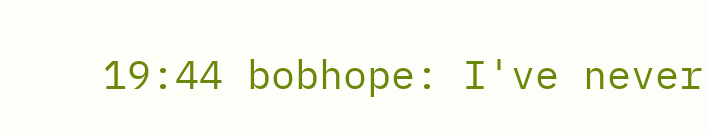19:44 bobhope: I've never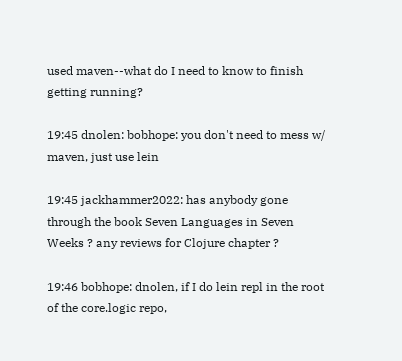used maven--what do I need to know to finish getting running?

19:45 dnolen: bobhope: you don't need to mess w/ maven, just use lein

19:45 jackhammer2022: has anybody gone through the book Seven Languages in Seven Weeks ? any reviews for Clojure chapter ?

19:46 bobhope: dnolen, if I do lein repl in the root of the core.logic repo,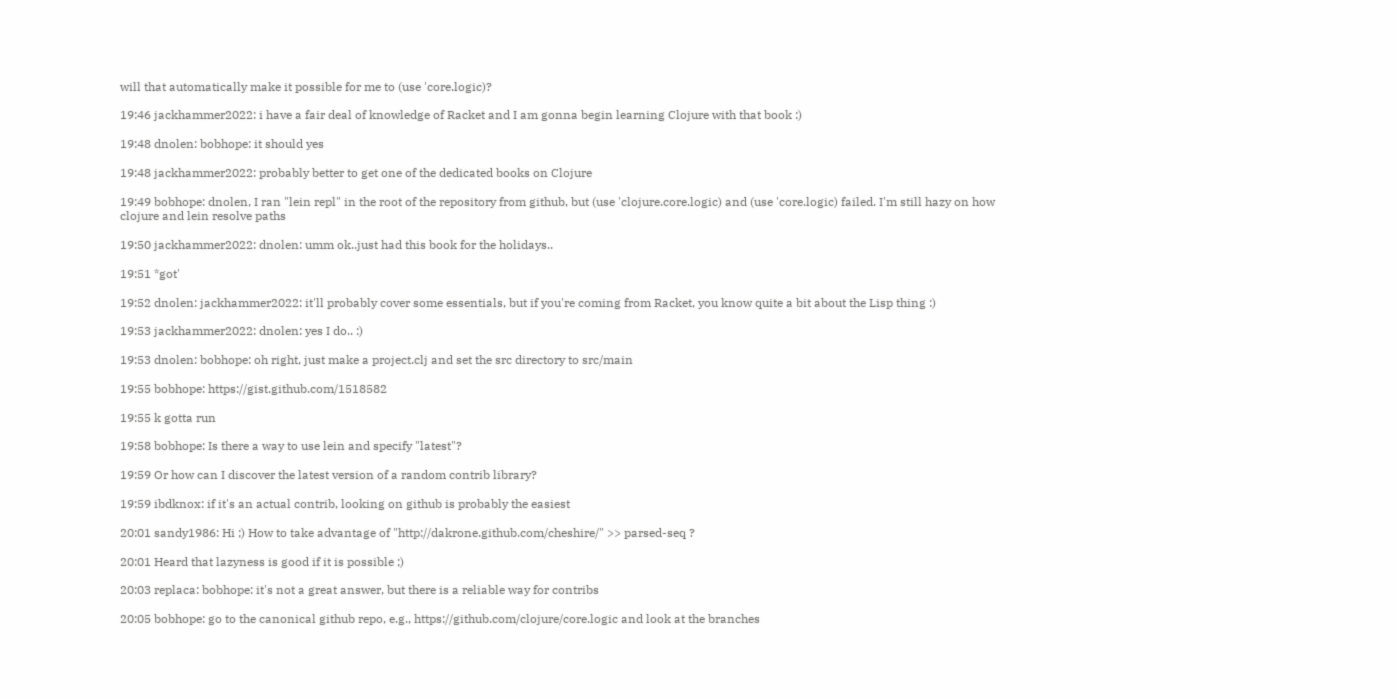will that automatically make it possible for me to (use 'core.logic)?

19:46 jackhammer2022: i have a fair deal of knowledge of Racket and I am gonna begin learning Clojure with that book :)

19:48 dnolen: bobhope: it should yes

19:48 jackhammer2022: probably better to get one of the dedicated books on Clojure

19:49 bobhope: dnolen, I ran "lein repl" in the root of the repository from github, but (use 'clojure.core.logic) and (use 'core.logic) failed. I'm still hazy on how clojure and lein resolve paths

19:50 jackhammer2022: dnolen: umm ok..just had this book for the holidays..

19:51 *got'

19:52 dnolen: jackhammer2022: it'll probably cover some essentials, but if you're coming from Racket, you know quite a bit about the Lisp thing :)

19:53 jackhammer2022: dnolen: yes I do.. :)

19:53 dnolen: bobhope: oh right, just make a project.clj and set the src directory to src/main

19:55 bobhope: https://gist.github.com/1518582

19:55 k gotta run

19:58 bobhope: Is there a way to use lein and specify "latest"?

19:59 Or how can I discover the latest version of a random contrib library?

19:59 ibdknox: if it's an actual contrib, looking on github is probably the easiest

20:01 sandy1986: Hi ;) How to take advantage of "http://dakrone.github.com/cheshire/" >> parsed-seq ?

20:01 Heard that lazyness is good if it is possible ;)

20:03 replaca: bobhope: it's not a great answer, but there is a reliable way for contribs

20:05 bobhope: go to the canonical github repo, e.g., https://github.com/clojure/core.logic and look at the branches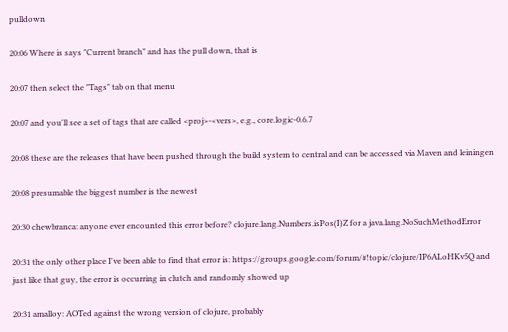pulldown

20:06 Where is says "Current branch" and has the pull down, that is

20:07 then select the "Tags" tab on that menu

20:07 and you'll see a set of tags that are called <proj>-<vers>, e.g., core.logic-0.6.7

20:08 these are the releases that have been pushed through the build system to central and can be accessed via Maven and leiningen

20:08 presumable the biggest number is the newest

20:30 chewbranca: anyone ever encounted this error before? clojure.lang.Numbers.isPos(I)Z for a java.lang.NoSuchMethodError

20:31 the only other place I've been able to find that error is: https://groups.google.com/forum/#!topic/clojure/IP6ALoHKv5Q and just like that guy, the error is occurring in clutch and randomly showed up

20:31 amalloy: AOTed against the wrong version of clojure, probably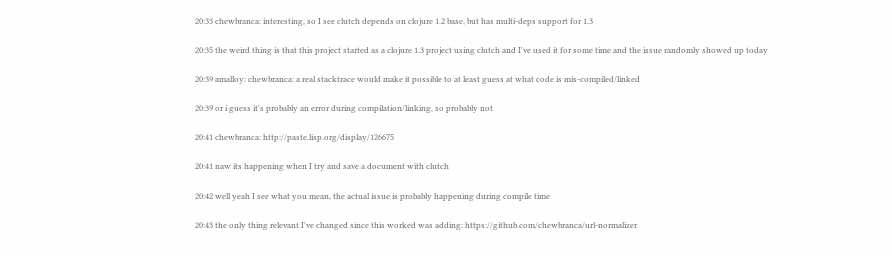20:33 chewbranca: interesting, so I see clutch depends on clojure 1.2 base, but has multi-deps support for 1.3

20:35 the weird thing is that this project started as a clojure 1.3 project using clutch and I've used it for some time and the issue randomly showed up today

20:39 amalloy: chewbranca: a real stacktrace would make it possible to at least guess at what code is mis-compiled/linked

20:39 or i guess it's probably an error during compilation/linking, so probably not

20:41 chewbranca: http://paste.lisp.org/display/126675

20:41 naw its happening when I try and save a document with clutch

20:42 well yeah I see what you mean, the actual issue is probably happening during compile time

20:43 the only thing relevant I've changed since this worked was adding: https://github.com/chewbranca/url-normalizer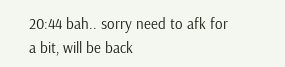20:44 bah.. sorry need to afk for a bit, will be back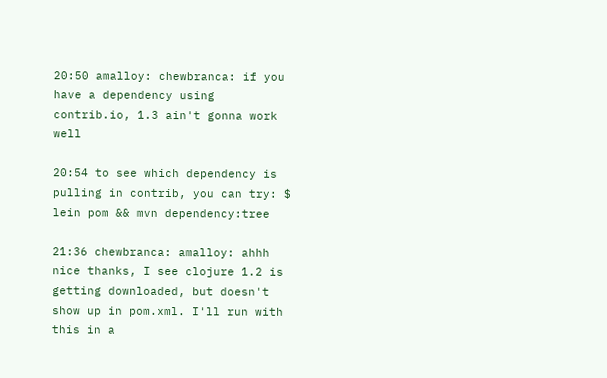20:50 amalloy: chewbranca: if you have a dependency using contrib.io, 1.3 ain't gonna work well

20:54 to see which dependency is pulling in contrib, you can try: $ lein pom && mvn dependency:tree

21:36 chewbranca: amalloy: ahhh nice thanks, I see clojure 1.2 is getting downloaded, but doesn't show up in pom.xml. I'll run with this in a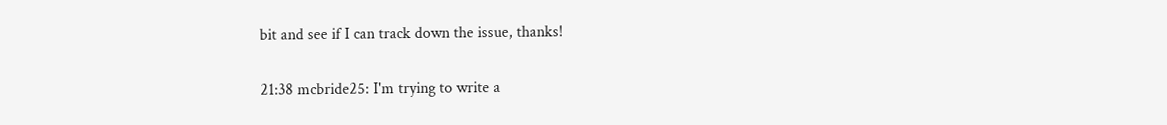bit and see if I can track down the issue, thanks!

21:38 mcbride25: I'm trying to write a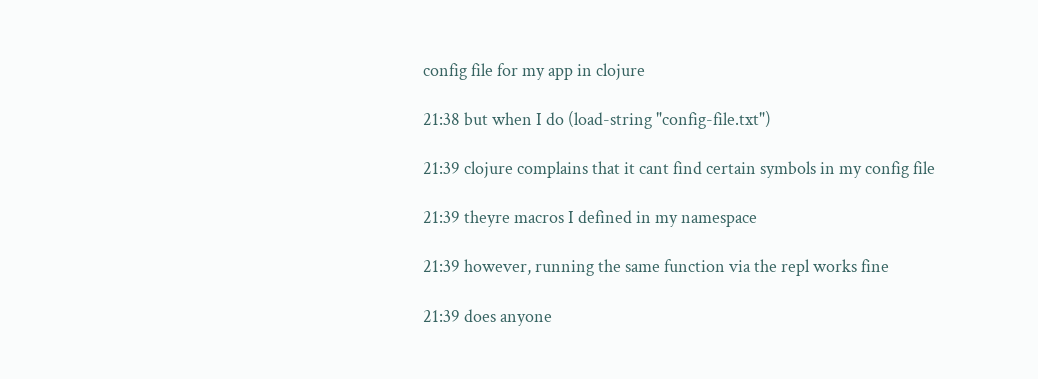config file for my app in clojure

21:38 but when I do (load-string "config-file.txt")

21:39 clojure complains that it cant find certain symbols in my config file

21:39 theyre macros I defined in my namespace

21:39 however, running the same function via the repl works fine

21:39 does anyone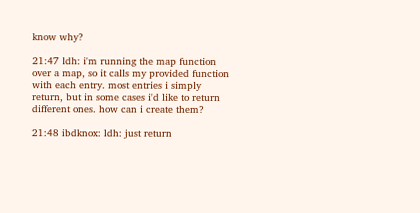know why?

21:47 ldh: i'm running the map function over a map, so it calls my provided function with each entry. most entries i simply return, but in some cases i'd like to return different ones. how can i create them?

21:48 ibdknox: ldh: just return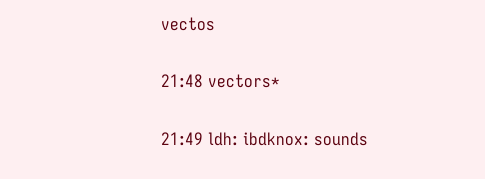vectos

21:48 vectors*

21:49 ldh: ibdknox: sounds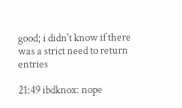good; i didn't know if there was a strict need to return entries

21:49 ibdknox: nope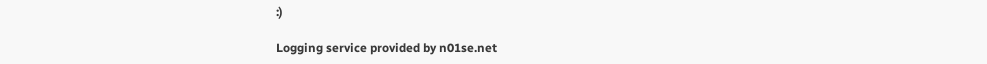:)

Logging service provided by n01se.net